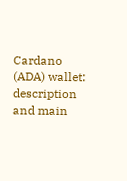Cardano (ADA) wallet: description and main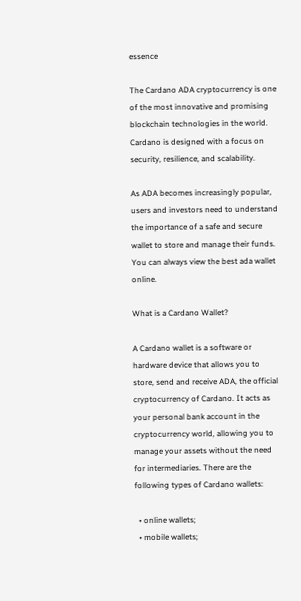essence

The Cardano ADA cryptocurrency is one of the most innovative and promising blockchain technologies in the world. Cardano is designed with a focus on security, resilience, and scalability.

As ADA becomes increasingly popular, users and investors need to understand the importance of a safe and secure wallet to store and manage their funds. You can always view the best ada wallet online.

What is a Cardano Wallet?

A Cardano wallet is a software or hardware device that allows you to store, send and receive ADA, the official cryptocurrency of Cardano. It acts as your personal bank account in the cryptocurrency world, allowing you to manage your assets without the need for intermediaries. There are the following types of Cardano wallets:

  • online wallets;
  • mobile wallets;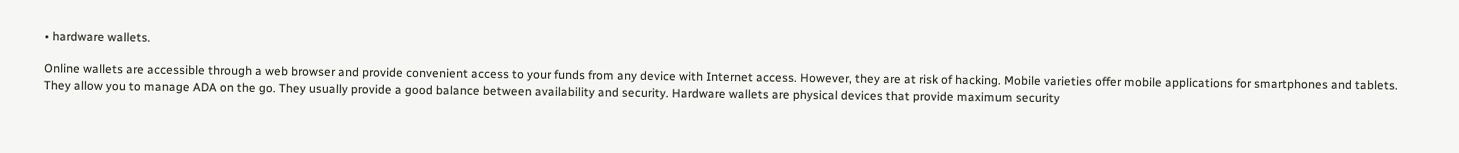• hardware wallets.

Online wallets are accessible through a web browser and provide convenient access to your funds from any device with Internet access. However, they are at risk of hacking. Mobile varieties offer mobile applications for smartphones and tablets. They allow you to manage ADA on the go. They usually provide a good balance between availability and security. Hardware wallets are physical devices that provide maximum security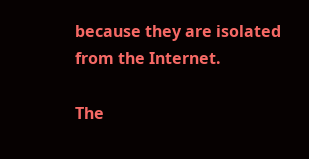because they are isolated from the Internet.

The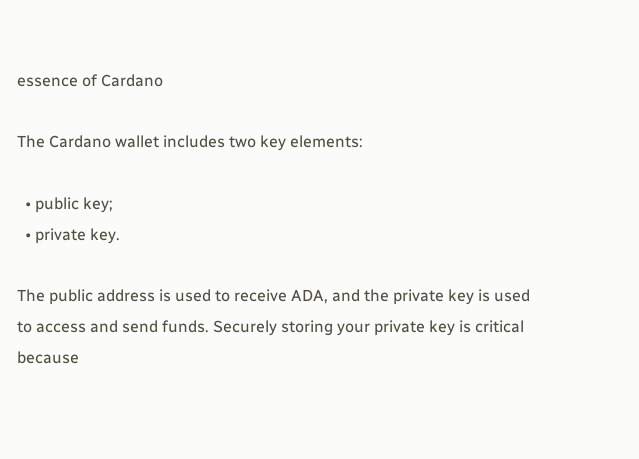essence of Cardano

The Cardano wallet includes two key elements:

  • public key;
  • private key.

The public address is used to receive ADA, and the private key is used to access and send funds. Securely storing your private key is critical because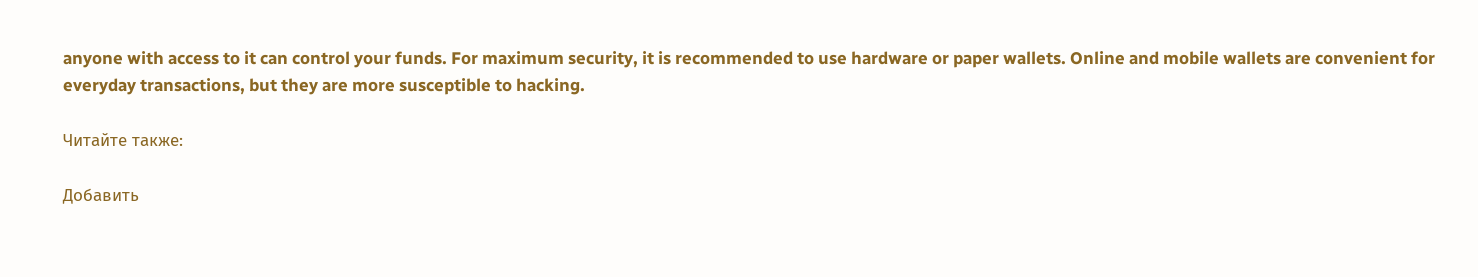anyone with access to it can control your funds. For maximum security, it is recommended to use hardware or paper wallets. Online and mobile wallets are convenient for everyday transactions, but they are more susceptible to hacking.

Читайте также:

Добавить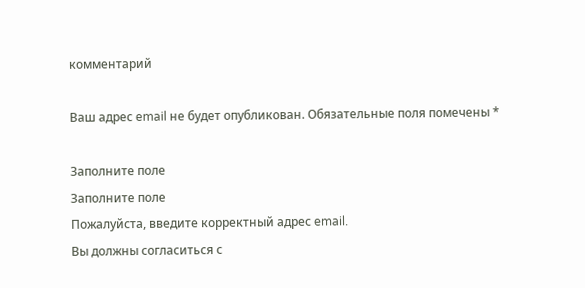комментарий

Ваш адрес email не будет опубликован. Обязательные поля помечены *

Заполните поле
Заполните поле
Пожалуйста, введите корректный адрес email.
Вы должны согласиться с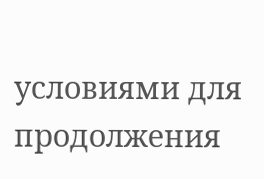условиями для продолжения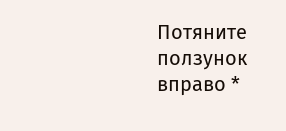Потяните ползунок вправо *